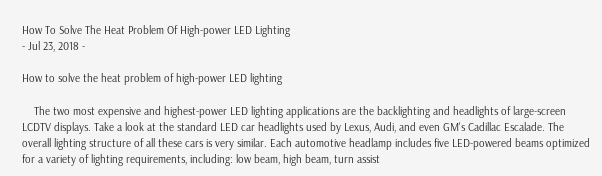How To Solve The Heat Problem Of High-power LED Lighting
- Jul 23, 2018 -

How to solve the heat problem of high-power LED lighting

    The two most expensive and highest-power LED lighting applications are the backlighting and headlights of large-screen LCDTV displays. Take a look at the standard LED car headlights used by Lexus, Audi, and even GM's Cadillac Escalade. The overall lighting structure of all these cars is very similar. Each automotive headlamp includes five LED-powered beams optimized for a variety of lighting requirements, including: low beam, high beam, turn assist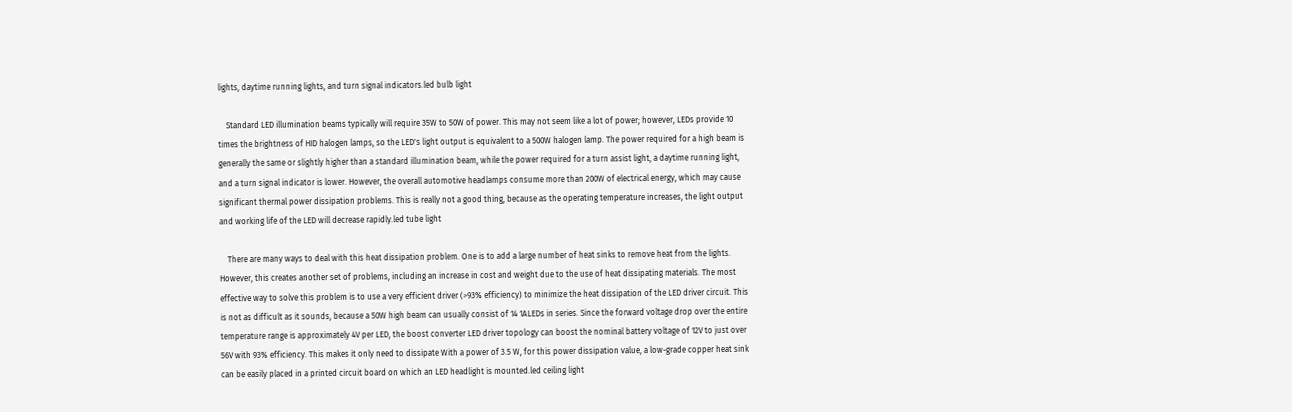lights, daytime running lights, and turn signal indicators.led bulb light

    Standard LED illumination beams typically will require 35W to 50W of power. This may not seem like a lot of power; however, LEDs provide 10 times the brightness of HID halogen lamps, so the LED's light output is equivalent to a 500W halogen lamp. The power required for a high beam is generally the same or slightly higher than a standard illumination beam, while the power required for a turn assist light, a daytime running light, and a turn signal indicator is lower. However, the overall automotive headlamps consume more than 200W of electrical energy, which may cause significant thermal power dissipation problems. This is really not a good thing, because as the operating temperature increases, the light output and working life of the LED will decrease rapidly.led tube light

    There are many ways to deal with this heat dissipation problem. One is to add a large number of heat sinks to remove heat from the lights. However, this creates another set of problems, including an increase in cost and weight due to the use of heat dissipating materials. The most effective way to solve this problem is to use a very efficient driver (>93% efficiency) to minimize the heat dissipation of the LED driver circuit. This is not as difficult as it sounds, because a 50W high beam can usually consist of 14 1ALEDs in series. Since the forward voltage drop over the entire temperature range is approximately 4V per LED, the boost converter LED driver topology can boost the nominal battery voltage of 12V to just over 56V with 93% efficiency. This makes it only need to dissipate With a power of 3.5 W, for this power dissipation value, a low-grade copper heat sink can be easily placed in a printed circuit board on which an LED headlight is mounted.led ceiling light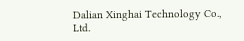Dalian Xinghai Technology Co., Ltd.